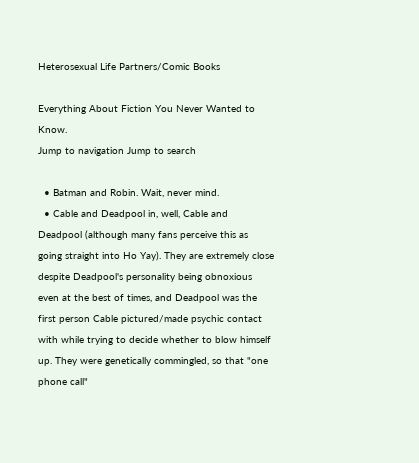Heterosexual Life Partners/Comic Books

Everything About Fiction You Never Wanted to Know.
Jump to navigation Jump to search

  • Batman and Robin. Wait, never mind.
  • Cable and Deadpool in, well, Cable and Deadpool (although many fans perceive this as going straight into Ho Yay). They are extremely close despite Deadpool's personality being obnoxious even at the best of times, and Deadpool was the first person Cable pictured/made psychic contact with while trying to decide whether to blow himself up. They were genetically commingled, so that "one phone call"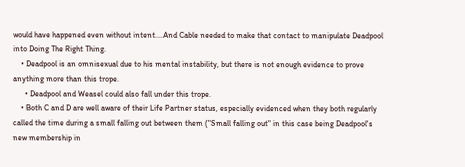would have happened even without intent....And Cable needed to make that contact to manipulate Deadpool into Doing The Right Thing.
    • Deadpool is an omnisexual due to his mental instability, but there is not enough evidence to prove anything more than this trope.
      • Deadpool and Weasel could also fall under this trope.
    • Both C and D are well aware of their Life Partner status, especially evidenced when they both regularly called the time during a small falling out between them ("Small falling out" in this case being Deadpool's new membership in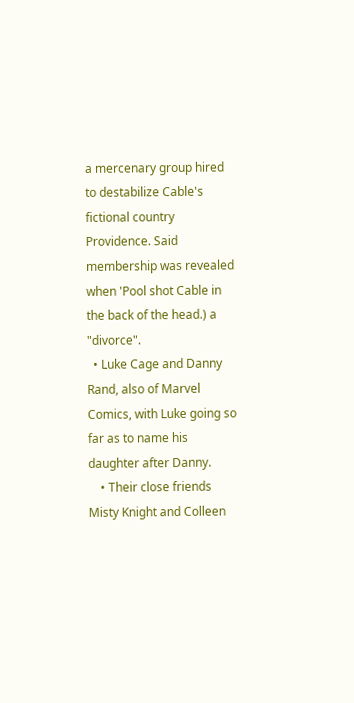a mercenary group hired to destabilize Cable's fictional country Providence. Said membership was revealed when 'Pool shot Cable in the back of the head.) a "divorce".
  • Luke Cage and Danny Rand, also of Marvel Comics, with Luke going so far as to name his daughter after Danny.
    • Their close friends Misty Knight and Colleen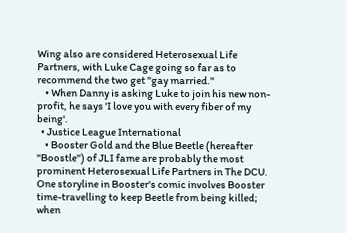Wing also are considered Heterosexual Life Partners, with Luke Cage going so far as to recommend the two get "gay married."
    • When Danny is asking Luke to join his new non-profit, he says 'I love you with every fiber of my being'.
  • Justice League International
    • Booster Gold and the Blue Beetle (hereafter "Boostle") of JLI fame are probably the most prominent Heterosexual Life Partners in The DCU. One storyline in Booster's comic involves Booster time-travelling to keep Beetle from being killed; when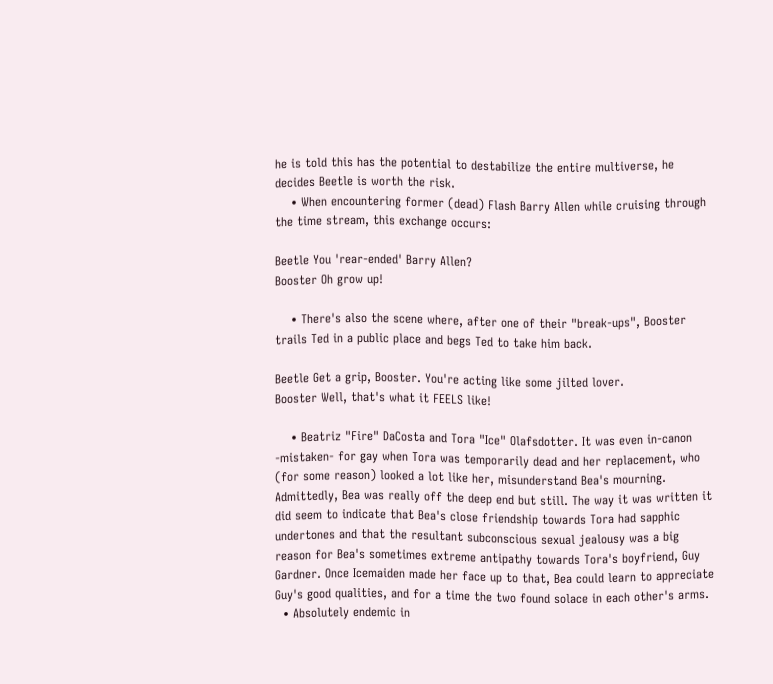he is told this has the potential to destabilize the entire multiverse, he decides Beetle is worth the risk.
    • When encountering former (dead) Flash Barry Allen while cruising through the time stream, this exchange occurs:

Beetle You 'rear-ended' Barry Allen?
Booster Oh grow up!

    • There's also the scene where, after one of their "break-ups", Booster trails Ted in a public place and begs Ted to take him back.

Beetle Get a grip, Booster. You're acting like some jilted lover.
Booster Well, that's what it FEELS like!

    • Beatriz "Fire" DaCosta and Tora "Ice" Olafsdotter. It was even in-canon -mistaken- for gay when Tora was temporarily dead and her replacement, who (for some reason) looked a lot like her, misunderstand Bea's mourning. Admittedly, Bea was really off the deep end but still. The way it was written it did seem to indicate that Bea's close friendship towards Tora had sapphic undertones and that the resultant subconscious sexual jealousy was a big reason for Bea's sometimes extreme antipathy towards Tora's boyfriend, Guy Gardner. Once Icemaiden made her face up to that, Bea could learn to appreciate Guy's good qualities, and for a time the two found solace in each other's arms.
  • Absolutely endemic in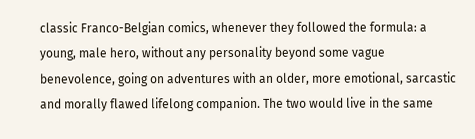classic Franco-Belgian comics, whenever they followed the formula: a young, male hero, without any personality beyond some vague benevolence, going on adventures with an older, more emotional, sarcastic and morally flawed lifelong companion. The two would live in the same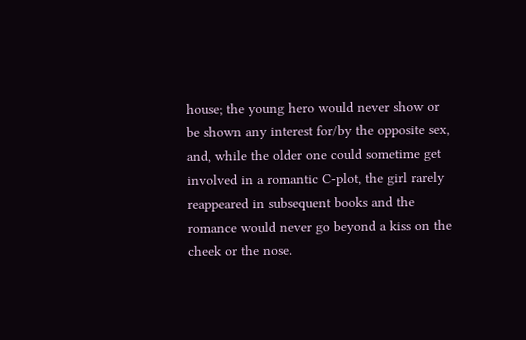house; the young hero would never show or be shown any interest for/by the opposite sex, and, while the older one could sometime get involved in a romantic C-plot, the girl rarely reappeared in subsequent books and the romance would never go beyond a kiss on the cheek or the nose.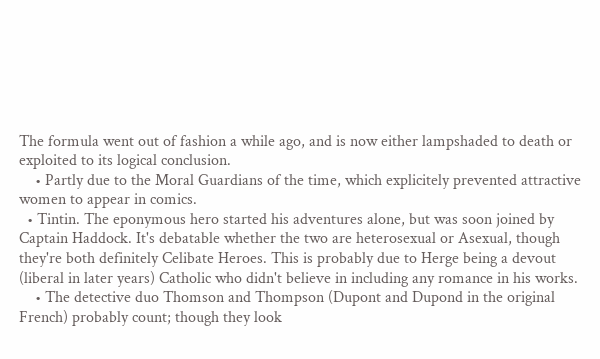The formula went out of fashion a while ago, and is now either lampshaded to death or exploited to its logical conclusion.
    • Partly due to the Moral Guardians of the time, which explicitely prevented attractive women to appear in comics.
  • Tintin. The eponymous hero started his adventures alone, but was soon joined by Captain Haddock. It's debatable whether the two are heterosexual or Asexual, though they're both definitely Celibate Heroes. This is probably due to Herge being a devout (liberal in later years) Catholic who didn't believe in including any romance in his works.
    • The detective duo Thomson and Thompson (Dupont and Dupond in the original French) probably count; though they look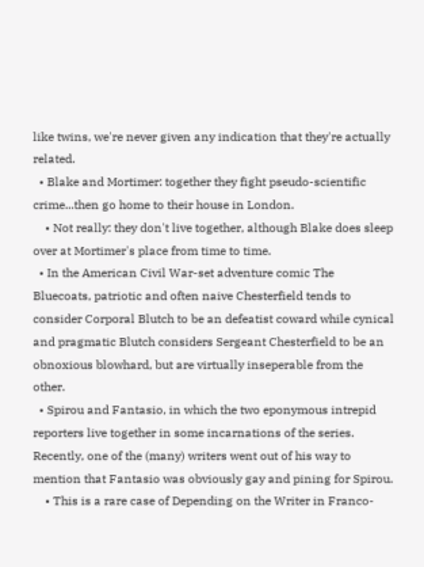like twins, we're never given any indication that they're actually related.
  • Blake and Mortimer: together they fight pseudo-scientific crime...then go home to their house in London.
    • Not really: they don't live together, although Blake does sleep over at Mortimer's place from time to time.
  • In the American Civil War-set adventure comic The Bluecoats, patriotic and often naive Chesterfield tends to consider Corporal Blutch to be an defeatist coward while cynical and pragmatic Blutch considers Sergeant Chesterfield to be an obnoxious blowhard, but are virtually inseperable from the other.
  • Spirou and Fantasio, in which the two eponymous intrepid reporters live together in some incarnations of the series. Recently, one of the (many) writers went out of his way to mention that Fantasio was obviously gay and pining for Spirou.
    • This is a rare case of Depending on the Writer in Franco-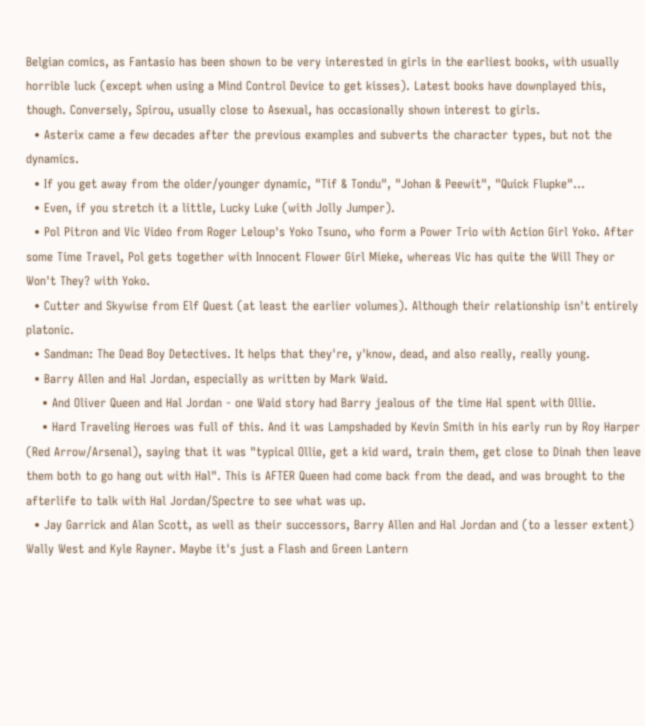Belgian comics, as Fantasio has been shown to be very interested in girls in the earliest books, with usually horrible luck (except when using a Mind Control Device to get kisses). Latest books have downplayed this, though. Conversely, Spirou, usually close to Asexual, has occasionally shown interest to girls.
  • Asterix came a few decades after the previous examples and subverts the character types, but not the dynamics.
  • If you get away from the older/younger dynamic, "Tif & Tondu", "Johan & Peewit", "Quick Flupke"...
  • Even, if you stretch it a little, Lucky Luke (with Jolly Jumper).
  • Pol Pitron and Vic Video from Roger Leloup's Yoko Tsuno, who form a Power Trio with Action Girl Yoko. After some Time Travel, Pol gets together with Innocent Flower Girl Mieke, whereas Vic has quite the Will They or Won't They? with Yoko.
  • Cutter and Skywise from Elf Quest (at least the earlier volumes). Although their relationship isn't entirely platonic.
  • Sandman: The Dead Boy Detectives. It helps that they're, y'know, dead, and also really, really young.
  • Barry Allen and Hal Jordan, especially as written by Mark Waid.
    • And Oliver Queen and Hal Jordan - one Waid story had Barry jealous of the time Hal spent with Ollie.
    • Hard Traveling Heroes was full of this. And it was Lampshaded by Kevin Smith in his early run by Roy Harper (Red Arrow/Arsenal), saying that it was "typical Ollie, get a kid ward, train them, get close to Dinah then leave them both to go hang out with Hal". This is AFTER Queen had come back from the dead, and was brought to the afterlife to talk with Hal Jordan/Spectre to see what was up.
  • Jay Garrick and Alan Scott, as well as their successors, Barry Allen and Hal Jordan and (to a lesser extent) Wally West and Kyle Rayner. Maybe it's just a Flash and Green Lantern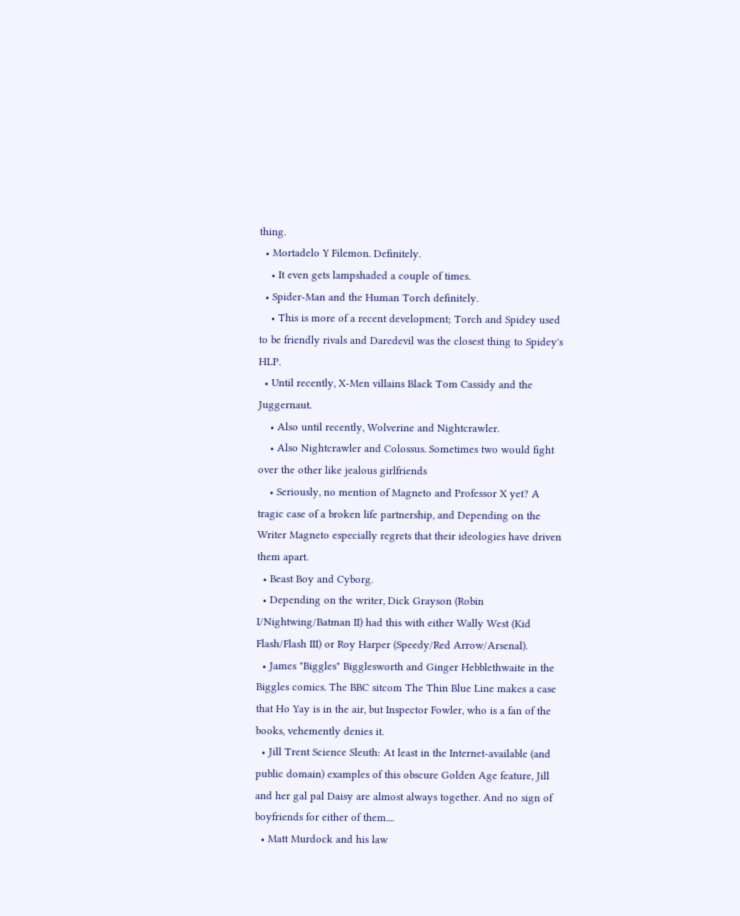thing.
  • Mortadelo Y Filemon. Definitely.
    • It even gets lampshaded a couple of times.
  • Spider-Man and the Human Torch definitely.
    • This is more of a recent development; Torch and Spidey used to be friendly rivals and Daredevil was the closest thing to Spidey's HLP.
  • Until recently, X-Men villains Black Tom Cassidy and the Juggernaut.
    • Also until recently, Wolverine and Nightcrawler.
    • Also Nightcrawler and Colossus. Sometimes two would fight over the other like jealous girlfriends
    • Seriously, no mention of Magneto and Professor X yet? A tragic case of a broken life partnership, and Depending on the Writer Magneto especially regrets that their ideologies have driven them apart.
  • Beast Boy and Cyborg.
  • Depending on the writer, Dick Grayson (Robin I/Nightwing/Batman II) had this with either Wally West (Kid Flash/Flash III) or Roy Harper (Speedy/Red Arrow/Arsenal).
  • James "Biggles" Bigglesworth and Ginger Hebblethwaite in the Biggles comics. The BBC sitcom The Thin Blue Line makes a case that Ho Yay is in the air, but Inspector Fowler, who is a fan of the books, vehemently denies it.
  • Jill Trent Science Sleuth: At least in the Internet-available (and public domain) examples of this obscure Golden Age feature, Jill and her gal pal Daisy are almost always together. And no sign of boyfriends for either of them....
  • Matt Murdock and his law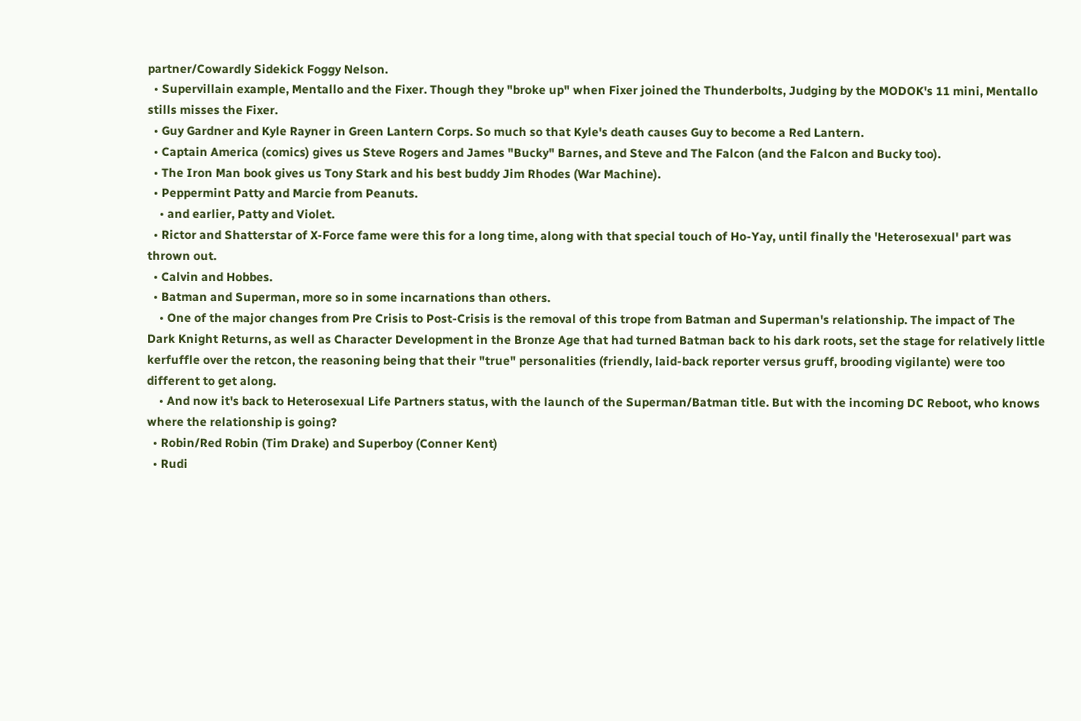partner/Cowardly Sidekick Foggy Nelson.
  • Supervillain example, Mentallo and the Fixer. Though they "broke up" when Fixer joined the Thunderbolts, Judging by the MODOK's 11 mini, Mentallo stills misses the Fixer.
  • Guy Gardner and Kyle Rayner in Green Lantern Corps. So much so that Kyle's death causes Guy to become a Red Lantern.
  • Captain America (comics) gives us Steve Rogers and James "Bucky" Barnes, and Steve and The Falcon (and the Falcon and Bucky too).
  • The Iron Man book gives us Tony Stark and his best buddy Jim Rhodes (War Machine).
  • Peppermint Patty and Marcie from Peanuts.
    • and earlier, Patty and Violet.
  • Rictor and Shatterstar of X-Force fame were this for a long time, along with that special touch of Ho-Yay, until finally the 'Heterosexual' part was thrown out.
  • Calvin and Hobbes.
  • Batman and Superman, more so in some incarnations than others.
    • One of the major changes from Pre Crisis to Post-Crisis is the removal of this trope from Batman and Superman's relationship. The impact of The Dark Knight Returns, as well as Character Development in the Bronze Age that had turned Batman back to his dark roots, set the stage for relatively little kerfuffle over the retcon, the reasoning being that their "true" personalities (friendly, laid-back reporter versus gruff, brooding vigilante) were too different to get along.
    • And now it's back to Heterosexual Life Partners status, with the launch of the Superman/Batman title. But with the incoming DC Reboot, who knows where the relationship is going?
  • Robin/Red Robin (Tim Drake) and Superboy (Conner Kent)
  • Rudi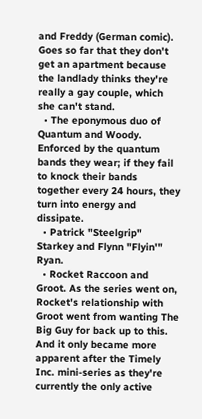and Freddy (German comic). Goes so far that they don't get an apartment because the landlady thinks they're really a gay couple, which she can't stand.
  • The eponymous duo of Quantum and Woody. Enforced by the quantum bands they wear; if they fail to knock their bands together every 24 hours, they turn into energy and dissipate.
  • Patrick "Steelgrip" Starkey and Flynn "Flyin'" Ryan.
  • Rocket Raccoon and Groot. As the series went on, Rocket's relationship with Groot went from wanting The Big Guy for back up to this. And it only became more apparent after the Timely Inc. mini-series as they're currently the only active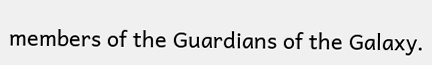members of the Guardians of the Galaxy.